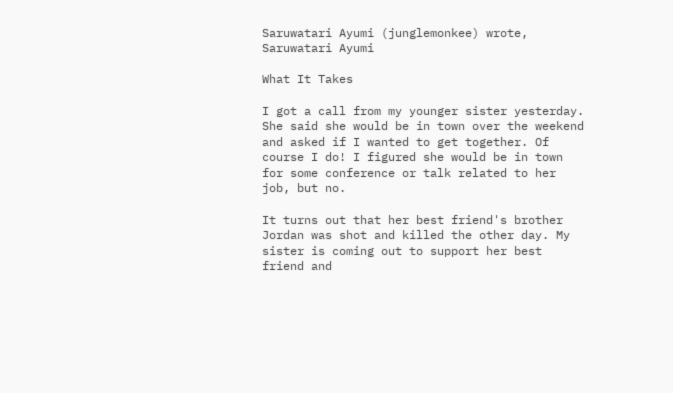Saruwatari Ayumi (junglemonkee) wrote,
Saruwatari Ayumi

What It Takes

I got a call from my younger sister yesterday. She said she would be in town over the weekend and asked if I wanted to get together. Of course I do! I figured she would be in town for some conference or talk related to her job, but no.

It turns out that her best friend's brother Jordan was shot and killed the other day. My sister is coming out to support her best friend and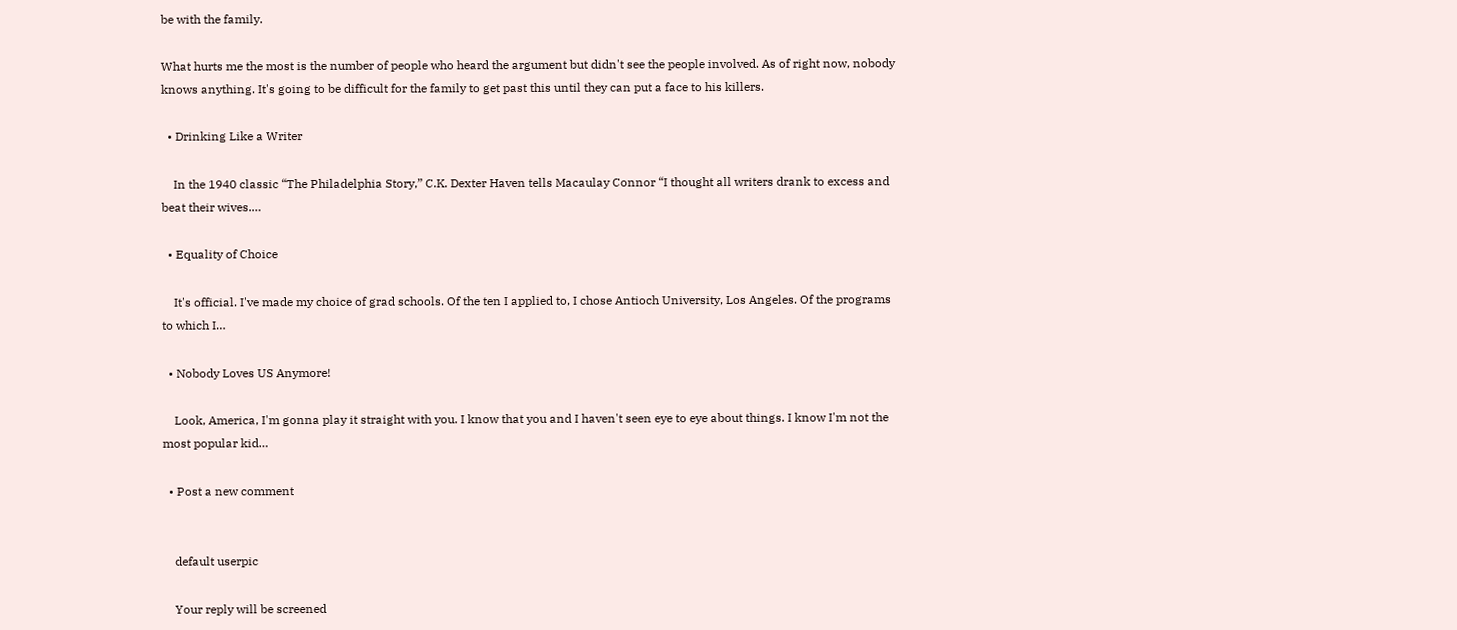be with the family.

What hurts me the most is the number of people who heard the argument but didn't see the people involved. As of right now, nobody knows anything. It's going to be difficult for the family to get past this until they can put a face to his killers.

  • Drinking Like a Writer

    In the 1940 classic “The Philadelphia Story,” C.K. Dexter Haven tells Macaulay Connor “I thought all writers drank to excess and beat their wives.…

  • Equality of Choice

    It's official. I've made my choice of grad schools. Of the ten I applied to, I chose Antioch University, Los Angeles. Of the programs to which I…

  • Nobody Loves US Anymore!

    Look, America, I'm gonna play it straight with you. I know that you and I haven't seen eye to eye about things. I know I'm not the most popular kid…

  • Post a new comment


    default userpic

    Your reply will be screened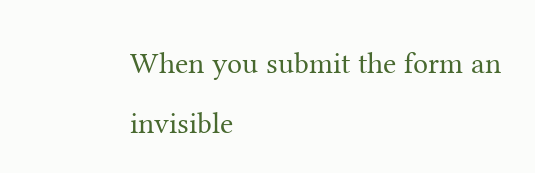When you submit the form an invisible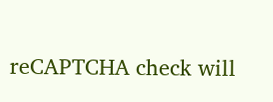reCAPTCHA check will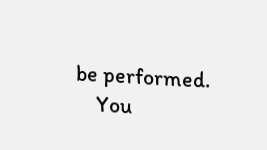be performed.
    You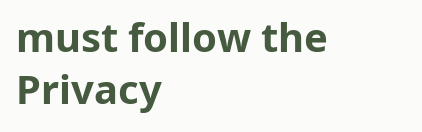must follow the Privacy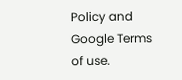Policy and Google Terms of use.